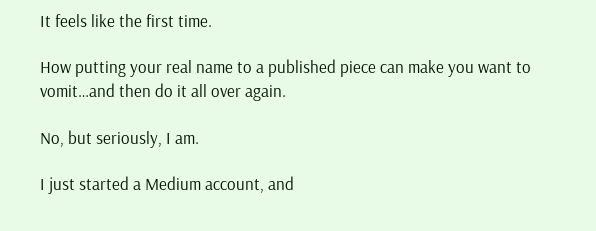It feels like the first time.

How putting your real name to a published piece can make you want to vomit…and then do it all over again.

No, but seriously, I am.

I just started a Medium account, and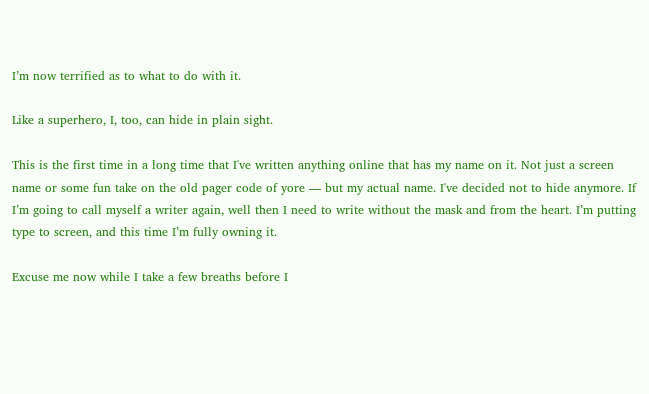I’m now terrified as to what to do with it.

Like a superhero, I, too, can hide in plain sight.

This is the first time in a long time that I've written anything online that has my name on it. Not just a screen name or some fun take on the old pager code of yore — but my actual name. I've decided not to hide anymore. If I’m going to call myself a writer again, well then I need to write without the mask and from the heart. I’m putting type to screen, and this time I’m fully owning it.

Excuse me now while I take a few breaths before I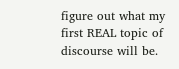figure out what my first REAL topic of discourse will be.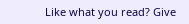Like what you read? Give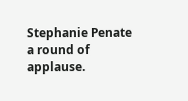Stephanie Penate a round of applause.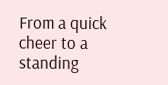From a quick cheer to a standing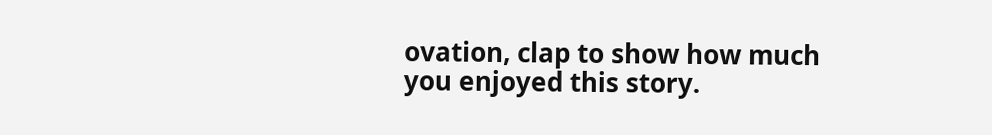ovation, clap to show how much you enjoyed this story.